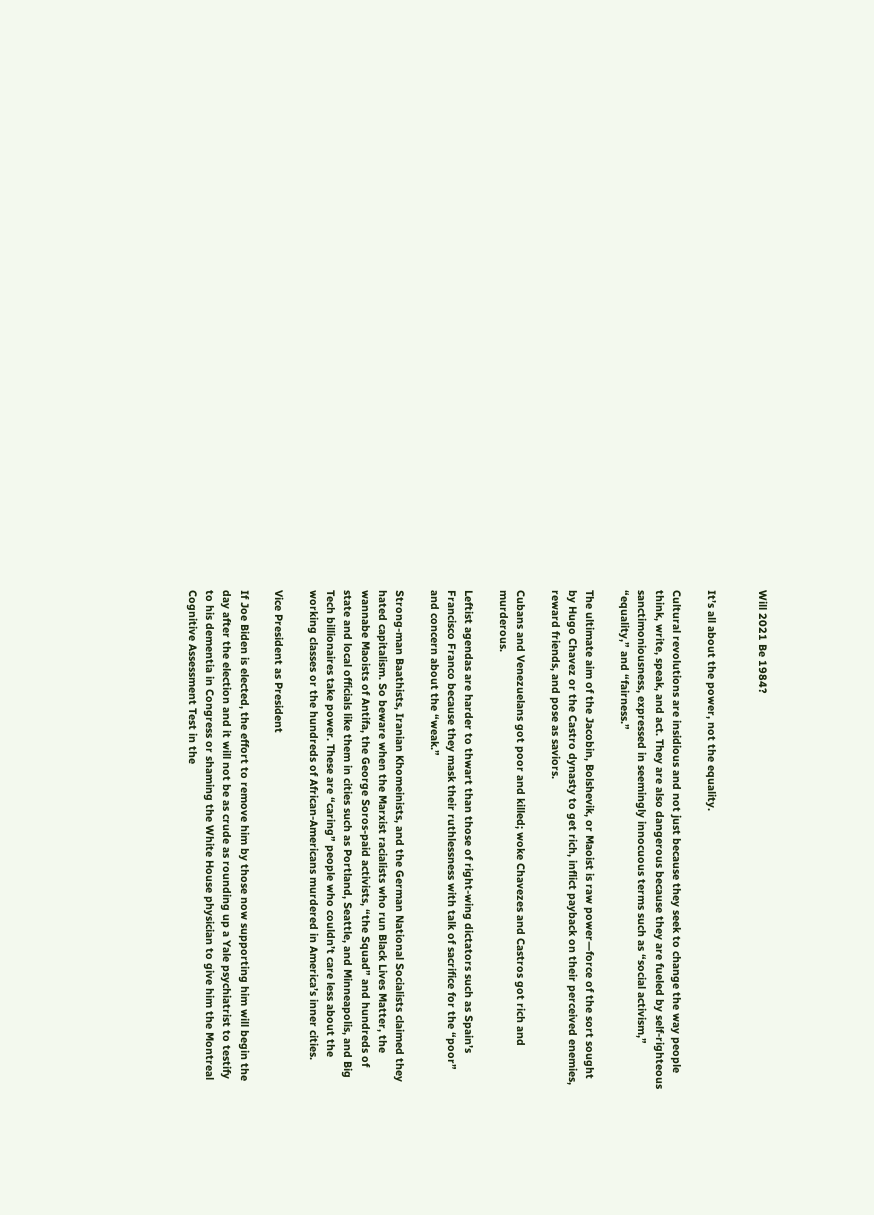Will 2021 Be 1984?


It’s all about the power, not the equality.

Cultural revolutions are insidious and not just because they seek to change the way people think, write, speak, and act. They are also dangerous because they are fueled by self-righteous sanctimoniousness, expressed in seemingly innocuous terms such as “social activism,” “equality,” and “fairness.”

The ultimate aim of the Jacobin, Bolshevik, or Maoist is raw power—force of the sort sought by Hugo Chavez or the Castro dynasty to get rich, inflict payback on their perceived enemies, reward friends, and pose as saviors.

Cubans and Venezuelans got poor and killed; woke Chavezes and Castros got rich and murderous.

Leftist agendas are harder to thwart than those of right-wing dictators such as Spain’s Francisco Franco because they mask their ruthlessness with talk of sacrifice for the “poor” and concern about the “weak.”

Strong-man Baathists, Iranian Khomeinists, and the German National Socialists claimed they hated capitalism. So beware when the Marxist racialists who run Black Lives Matter, the wannabe Maoists of Antifa, the George Soros-paid activists, “the Squad” and hundreds of state and local officials like them in cities such as Portland, Seattle, and Minneapolis, and Big Tech billionaires take power. These are “caring” people who couldn’t care less about the working classes or the hundreds of African-Americans murdered in America’s inner cities.

Vice President as President

If Joe Biden is elected, the effort to remove him by those now supporting him will begin the day after the election and it will not be as crude as rounding up a Yale psychiatrist to testify to his dementia in Congress or shaming the White House physician to give him the Montreal Cognitive Assessment Test in the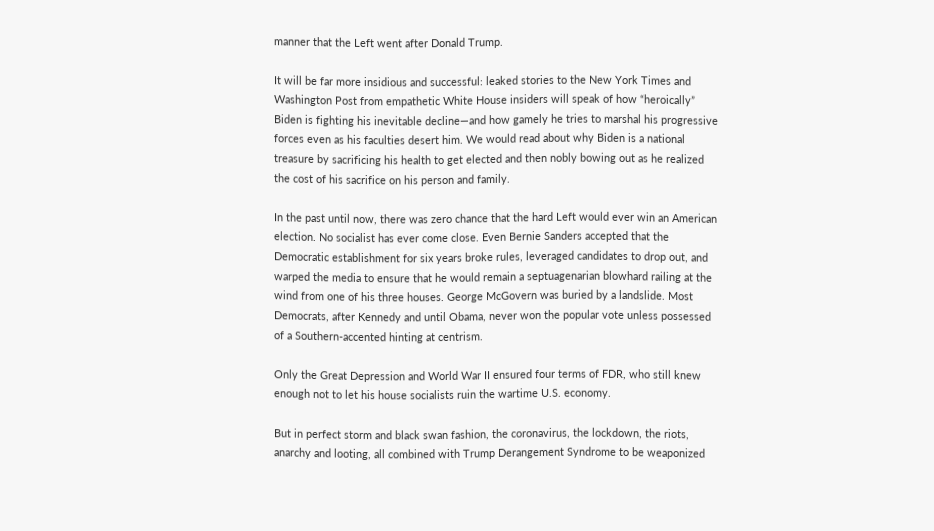manner that the Left went after Donald Trump.

It will be far more insidious and successful: leaked stories to the New York Times and Washington Post from empathetic White House insiders will speak of how “heroically” Biden is fighting his inevitable decline—and how gamely he tries to marshal his progressive forces even as his faculties desert him. We would read about why Biden is a national treasure by sacrificing his health to get elected and then nobly bowing out as he realized the cost of his sacrifice on his person and family.

In the past until now, there was zero chance that the hard Left would ever win an American election. No socialist has ever come close. Even Bernie Sanders accepted that the Democratic establishment for six years broke rules, leveraged candidates to drop out, and warped the media to ensure that he would remain a septuagenarian blowhard railing at the wind from one of his three houses. George McGovern was buried by a landslide. Most Democrats, after Kennedy and until Obama, never won the popular vote unless possessed of a Southern-accented hinting at centrism.

Only the Great Depression and World War II ensured four terms of FDR, who still knew enough not to let his house socialists ruin the wartime U.S. economy.

But in perfect storm and black swan fashion, the coronavirus, the lockdown, the riots, anarchy and looting, all combined with Trump Derangement Syndrome to be weaponized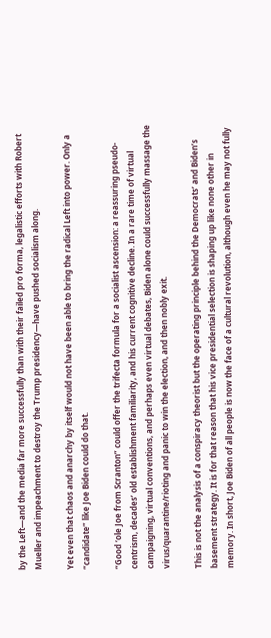by the Left—and the media far more successfully than with their failed pro forma, legalistic efforts with Robert Mueller and impeachment to destroy the Trump presidency—have pushed socialism along.

Yet even that chaos and anarchy by itself would not have been able to bring the radical Left into power. Only a “candidate” like Joe Biden could do that.

“Good ‘ole Joe from Scranton” could offer the trifecta formula for a socialist ascension: a reassuring pseudo-centrism, decades’ old establishment familiarity, and his current cognitive decline. In a rare time of virtual campaigning, virtual conventions, and perhaps even virtual debates, Biden alone could successfully massage the virus/quarantine/rioting and panic to win the election, and then nobly exit.

This is not the analysis of a conspiracy theorist but the operating principle behind the Democrats’ and Biden’s basement strategy. It is for that reason that his vice presidential selection is shaping up like none other in memory. In short, Joe Biden of all people is now the face of a cultural revolution, although even he may not fully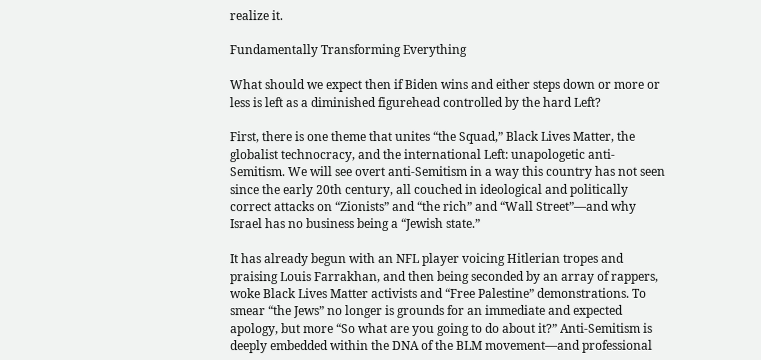realize it.

Fundamentally Transforming Everything

What should we expect then if Biden wins and either steps down or more or less is left as a diminished figurehead controlled by the hard Left?

First, there is one theme that unites “the Squad,” Black Lives Matter, the globalist technocracy, and the international Left: unapologetic anti-Semitism. We will see overt anti-Semitism in a way this country has not seen since the early 20th century, all couched in ideological and politically correct attacks on “Zionists” and “the rich” and “Wall Street”—and why Israel has no business being a “Jewish state.”

It has already begun with an NFL player voicing Hitlerian tropes and praising Louis Farrakhan, and then being seconded by an array of rappers, woke Black Lives Matter activists and “Free Palestine” demonstrations. To smear “the Jews” no longer is grounds for an immediate and expected apology, but more “So what are you going to do about it?” Anti-Semitism is deeply embedded within the DNA of the BLM movement—and professional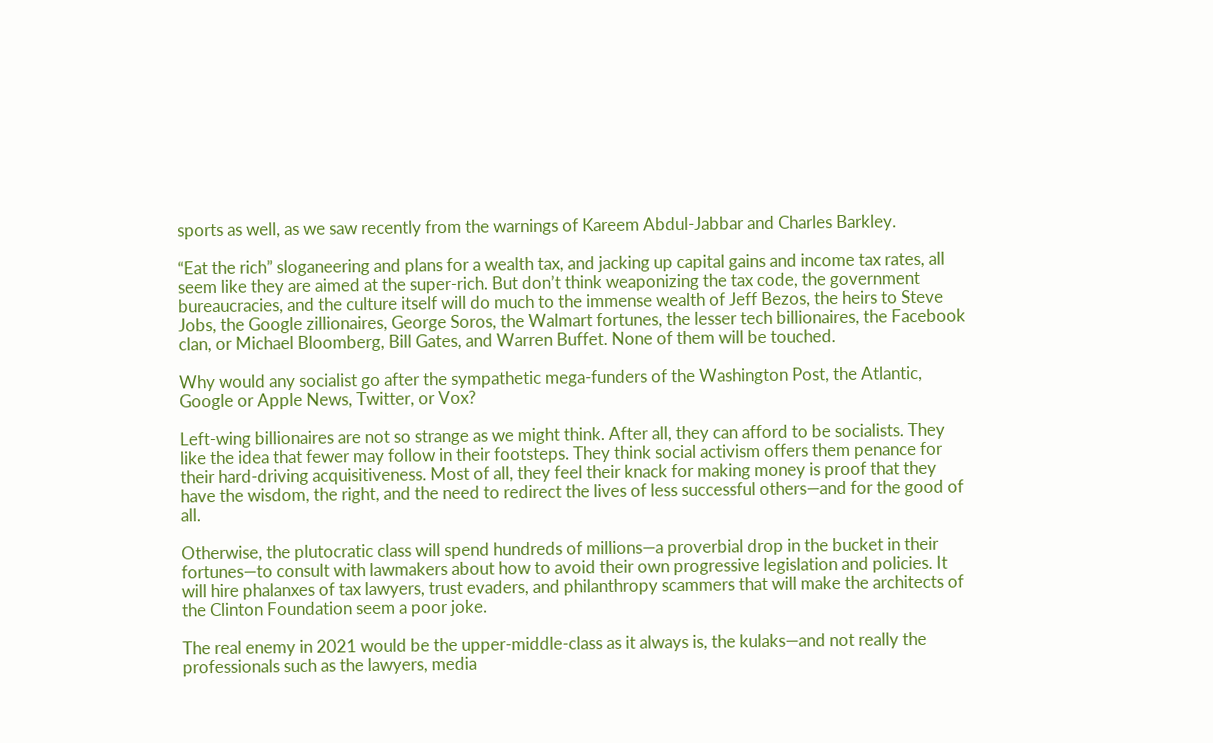sports as well, as we saw recently from the warnings of Kareem Abdul-Jabbar and Charles Barkley.

“Eat the rich” sloganeering and plans for a wealth tax, and jacking up capital gains and income tax rates, all seem like they are aimed at the super-rich. But don’t think weaponizing the tax code, the government bureaucracies, and the culture itself will do much to the immense wealth of Jeff Bezos, the heirs to Steve Jobs, the Google zillionaires, George Soros, the Walmart fortunes, the lesser tech billionaires, the Facebook clan, or Michael Bloomberg, Bill Gates, and Warren Buffet. None of them will be touched.

Why would any socialist go after the sympathetic mega-funders of the Washington Post, the Atlantic, Google or Apple News, Twitter, or Vox?

Left-wing billionaires are not so strange as we might think. After all, they can afford to be socialists. They like the idea that fewer may follow in their footsteps. They think social activism offers them penance for their hard-driving acquisitiveness. Most of all, they feel their knack for making money is proof that they have the wisdom, the right, and the need to redirect the lives of less successful others—and for the good of all.

Otherwise, the plutocratic class will spend hundreds of millions—a proverbial drop in the bucket in their fortunes—to consult with lawmakers about how to avoid their own progressive legislation and policies. It will hire phalanxes of tax lawyers, trust evaders, and philanthropy scammers that will make the architects of the Clinton Foundation seem a poor joke.

The real enemy in 2021 would be the upper-middle-class as it always is, the kulaks—and not really the professionals such as the lawyers, media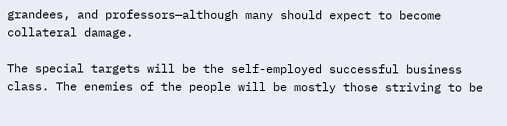grandees, and professors—although many should expect to become collateral damage.

The special targets will be the self-employed successful business class. The enemies of the people will be mostly those striving to be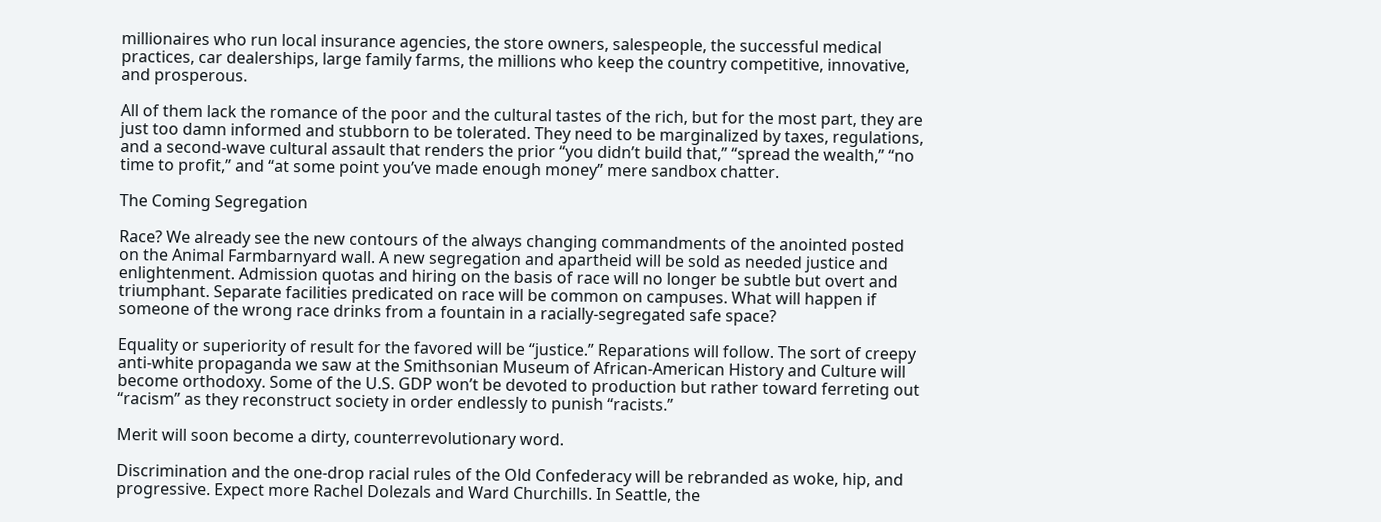millionaires who run local insurance agencies, the store owners, salespeople, the successful medical practices, car dealerships, large family farms, the millions who keep the country competitive, innovative, and prosperous.

All of them lack the romance of the poor and the cultural tastes of the rich, but for the most part, they are just too damn informed and stubborn to be tolerated. They need to be marginalized by taxes, regulations, and a second-wave cultural assault that renders the prior “you didn’t build that,” “spread the wealth,” “no time to profit,” and “at some point you’ve made enough money” mere sandbox chatter.

The Coming Segregation

Race? We already see the new contours of the always changing commandments of the anointed posted on the Animal Farmbarnyard wall. A new segregation and apartheid will be sold as needed justice and enlightenment. Admission quotas and hiring on the basis of race will no longer be subtle but overt and triumphant. Separate facilities predicated on race will be common on campuses. What will happen if someone of the wrong race drinks from a fountain in a racially-segregated safe space?

Equality or superiority of result for the favored will be “justice.” Reparations will follow. The sort of creepy anti-white propaganda we saw at the Smithsonian Museum of African-American History and Culture will become orthodoxy. Some of the U.S. GDP won’t be devoted to production but rather toward ferreting out “racism” as they reconstruct society in order endlessly to punish “racists.”

Merit will soon become a dirty, counterrevolutionary word.

Discrimination and the one-drop racial rules of the Old Confederacy will be rebranded as woke, hip, and progressive. Expect more Rachel Dolezals and Ward Churchills. In Seattle, the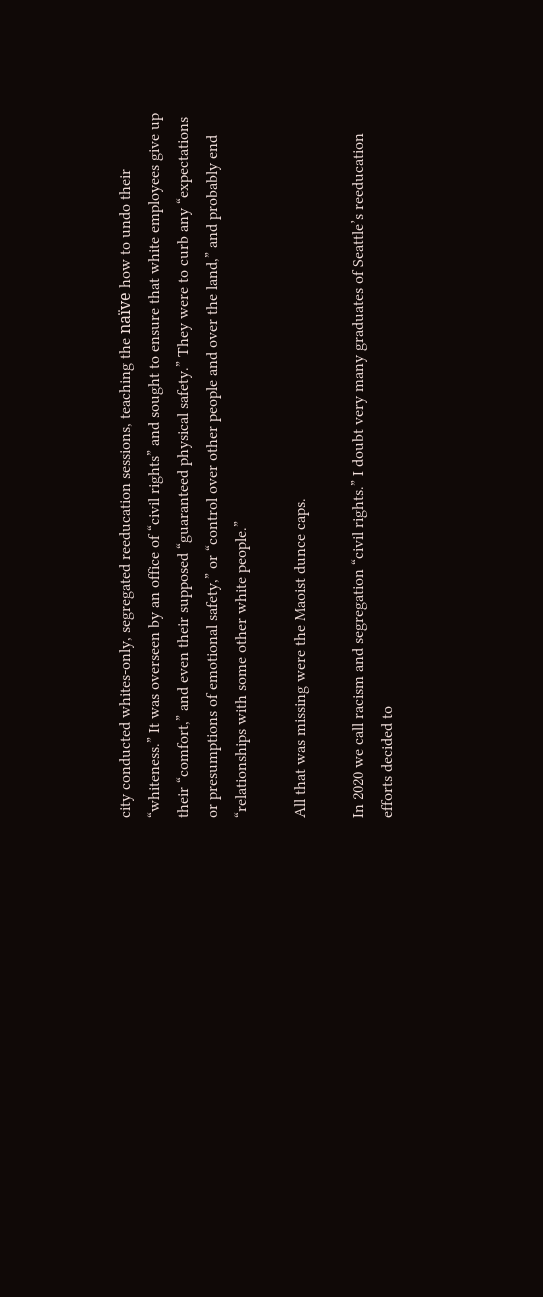city conducted whites-only, segregated reeducation sessions, teaching the naïve how to undo their “whiteness.” It was overseen by an office of “civil rights” and sought to ensure that white employees give up their “comfort,” and even their supposed “guaranteed physical safety.” They were to curb any “expectations or presumptions of emotional safety,” or “control over other people and over the land,” and probably end “relationships with some other white people.”

All that was missing were the Maoist dunce caps.

In 2020 we call racism and segregation “civil rights.” I doubt very many graduates of Seattle’s reeducation efforts decided to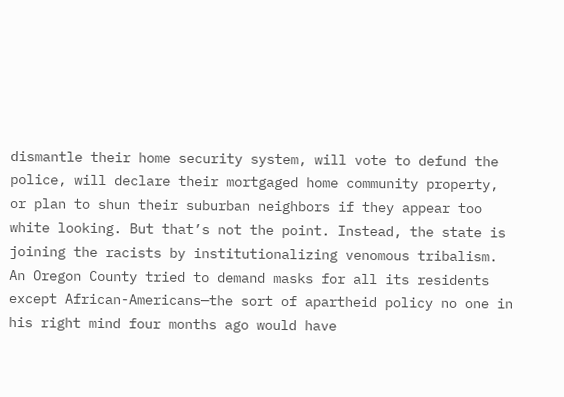dismantle their home security system, will vote to defund the police, will declare their mortgaged home community property, or plan to shun their suburban neighbors if they appear too white looking. But that’s not the point. Instead, the state is joining the racists by institutionalizing venomous tribalism. An Oregon County tried to demand masks for all its residents except African-Americans—the sort of apartheid policy no one in his right mind four months ago would have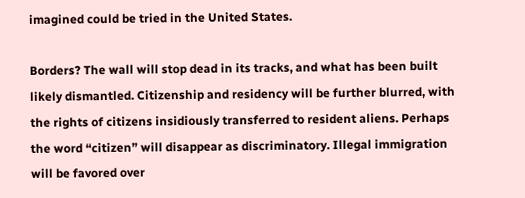imagined could be tried in the United States.

Borders? The wall will stop dead in its tracks, and what has been built likely dismantled. Citizenship and residency will be further blurred, with the rights of citizens insidiously transferred to resident aliens. Perhaps the word “citizen” will disappear as discriminatory. Illegal immigration will be favored over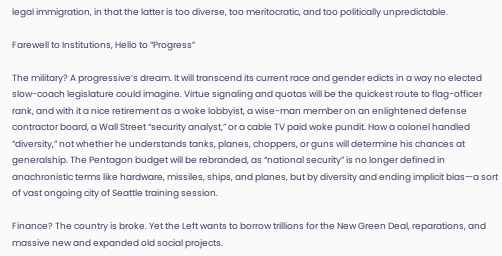legal immigration, in that the latter is too diverse, too meritocratic, and too politically unpredictable.

Farewell to Institutions, Hello to “Progress”

The military? A progressive’s dream. It will transcend its current race and gender edicts in a way no elected slow-coach legislature could imagine. Virtue signaling and quotas will be the quickest route to flag-officer rank, and with it a nice retirement as a woke lobbyist, a wise-man member on an enlightened defense contractor board, a Wall Street “security analyst,” or a cable TV paid woke pundit. How a colonel handled “diversity,” not whether he understands tanks, planes, choppers, or guns will determine his chances at generalship. The Pentagon budget will be rebranded, as “national security” is no longer defined in anachronistic terms like hardware, missiles, ships, and planes, but by diversity and ending implicit bias—a sort of vast ongoing city of Seattle training session.

Finance? The country is broke. Yet the Left wants to borrow trillions for the New Green Deal, reparations, and massive new and expanded old social projects.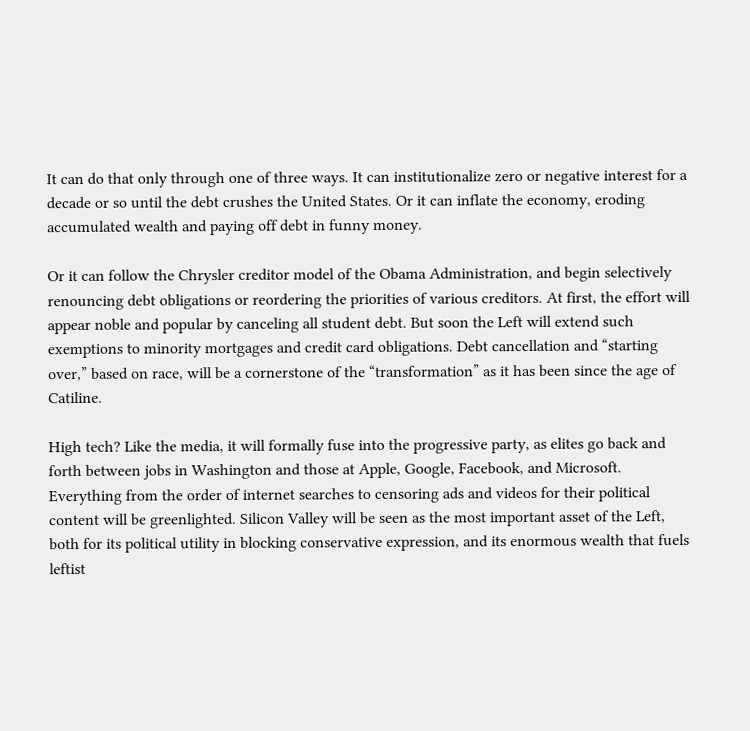It can do that only through one of three ways. It can institutionalize zero or negative interest for a decade or so until the debt crushes the United States. Or it can inflate the economy, eroding accumulated wealth and paying off debt in funny money.

Or it can follow the Chrysler creditor model of the Obama Administration, and begin selectively renouncing debt obligations or reordering the priorities of various creditors. At first, the effort will appear noble and popular by canceling all student debt. But soon the Left will extend such exemptions to minority mortgages and credit card obligations. Debt cancellation and “starting over,” based on race, will be a cornerstone of the “transformation” as it has been since the age of Catiline.

High tech? Like the media, it will formally fuse into the progressive party, as elites go back and forth between jobs in Washington and those at Apple, Google, Facebook, and Microsoft. Everything from the order of internet searches to censoring ads and videos for their political content will be greenlighted. Silicon Valley will be seen as the most important asset of the Left, both for its political utility in blocking conservative expression, and its enormous wealth that fuels leftist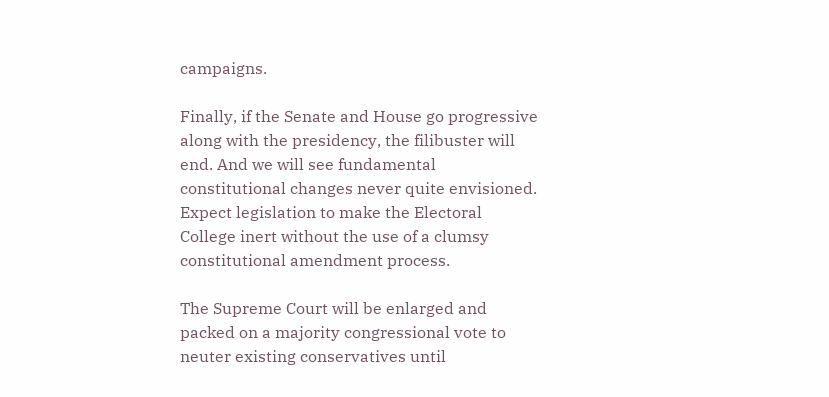campaigns.

Finally, if the Senate and House go progressive along with the presidency, the filibuster will end. And we will see fundamental constitutional changes never quite envisioned. Expect legislation to make the Electoral College inert without the use of a clumsy constitutional amendment process.

The Supreme Court will be enlarged and packed on a majority congressional vote to neuter existing conservatives until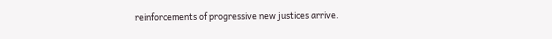reinforcements of progressive new justices arrive.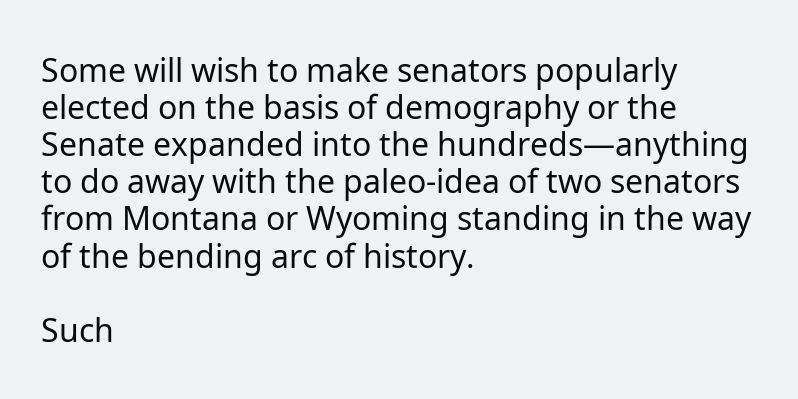Some will wish to make senators popularly elected on the basis of demography or the Senate expanded into the hundreds—anything to do away with the paleo-idea of two senators from Montana or Wyoming standing in the way of the bending arc of history.

Such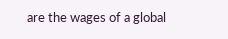are the wages of a global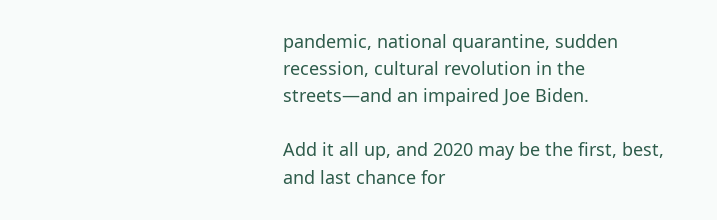pandemic, national quarantine, sudden recession, cultural revolution in the streets—and an impaired Joe Biden.

Add it all up, and 2020 may be the first, best, and last chance for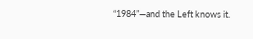“1984”—and the Left knows it.